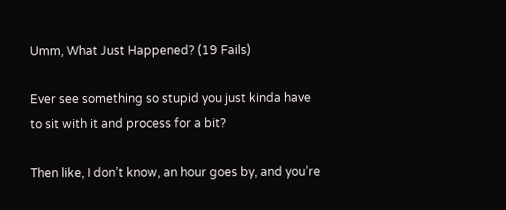Umm, What Just Happened? (19 Fails)

Ever see something so stupid you just kinda have to sit with it and process for a bit?

Then like, I don’t know, an hour goes by, and you’re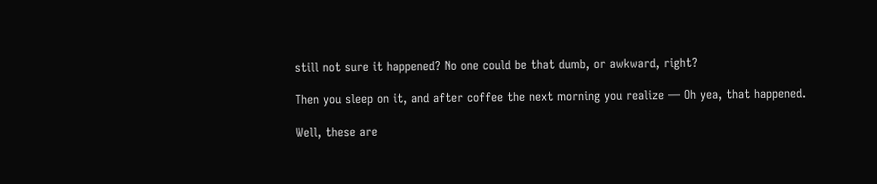still not sure it happened? No one could be that dumb, or awkward, right?

Then you sleep on it, and after coffee the next morning you realize — Oh yea, that happened.

Well, these are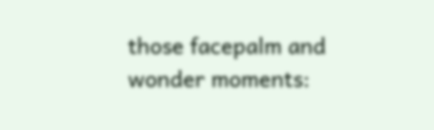those facepalm and wonder moments: